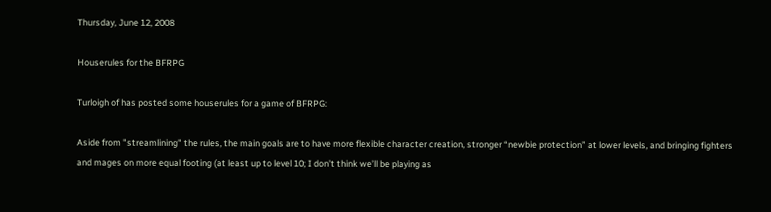Thursday, June 12, 2008

Houserules for the BFRPG

Turloigh of has posted some houserules for a game of BFRPG:

Aside from "streamlining" the rules, the main goals are to have more flexible character creation, stronger “newbie protection” at lower levels, and bringing fighters and mages on more equal footing (at least up to level 10; I don’t think we’ll be playing as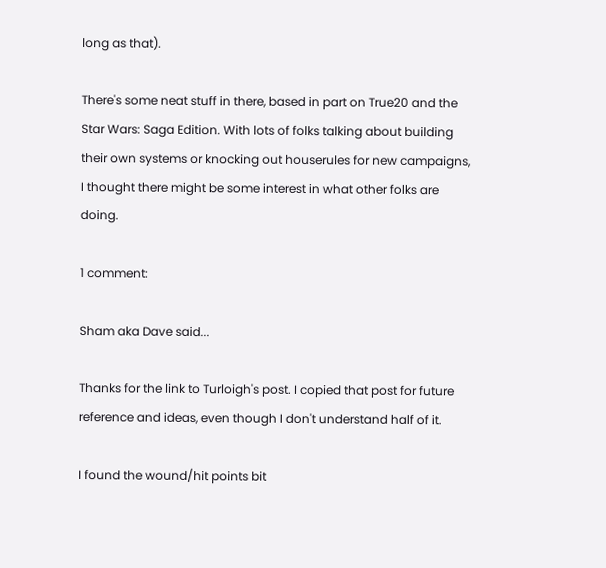long as that).

There's some neat stuff in there, based in part on True20 and the Star Wars: Saga Edition. With lots of folks talking about building their own systems or knocking out houserules for new campaigns, I thought there might be some interest in what other folks are doing.

1 comment:

Sham aka Dave said...

Thanks for the link to Turloigh's post. I copied that post for future reference and ideas, even though I don't understand half of it.

I found the wound/hit points bit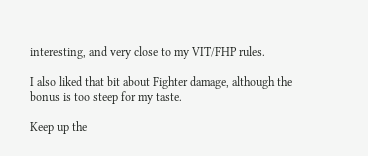interesting, and very close to my VIT/FHP rules.

I also liked that bit about Fighter damage, although the bonus is too steep for my taste.

Keep up the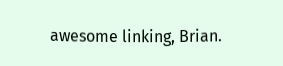awesome linking, Brian.